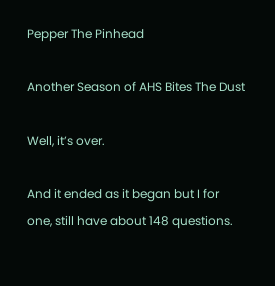Pepper The Pinhead

Another Season of AHS Bites The Dust

Well, it’s over.

And it ended as it began but I for one, still have about 148 questions.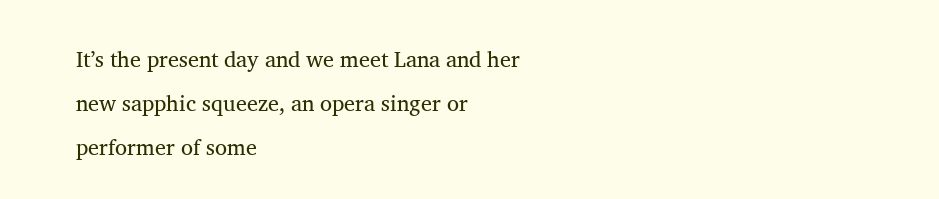It’s the present day and we meet Lana and her new sapphic squeeze, an opera singer or performer of some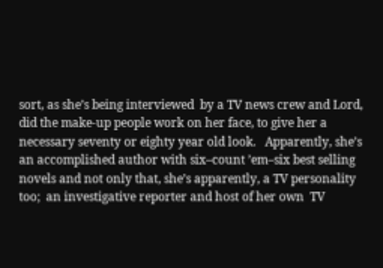sort, as she’s being interviewed  by a TV news crew and Lord, did the make-up people work on her face, to give her a necessary seventy or eighty year old look.   Apparently, she’s an accomplished author with six–count ’em–six best selling novels and not only that, she’s apparently, a TV personality too;  an investigative reporter and host of her own  TV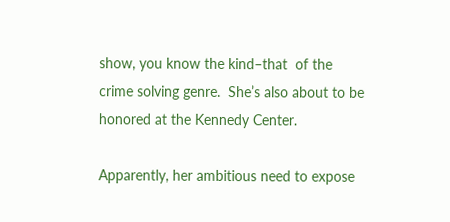show, you know the kind–that  of the crime solving genre.  She’s also about to be honored at the Kennedy Center.

Apparently, her ambitious need to expose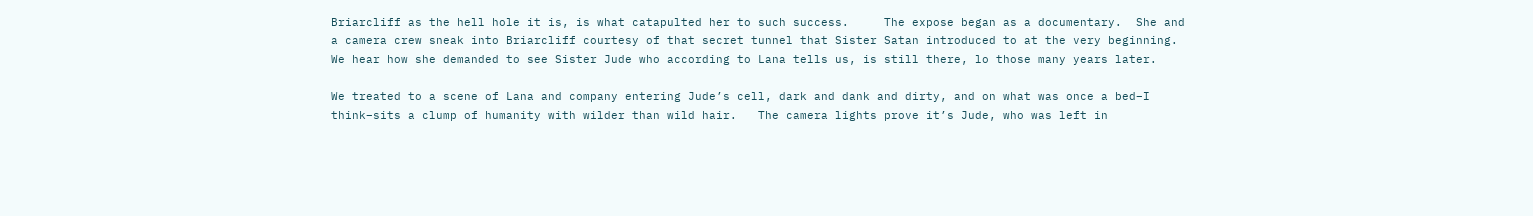Briarcliff as the hell hole it is, is what catapulted her to such success.     The expose began as a documentary.  She and a camera crew sneak into Briarcliff courtesy of that secret tunnel that Sister Satan introduced to at the very beginning.     We hear how she demanded to see Sister Jude who according to Lana tells us, is still there, lo those many years later.

We treated to a scene of Lana and company entering Jude’s cell, dark and dank and dirty, and on what was once a bed–I think–sits a clump of humanity with wilder than wild hair.   The camera lights prove it’s Jude, who was left in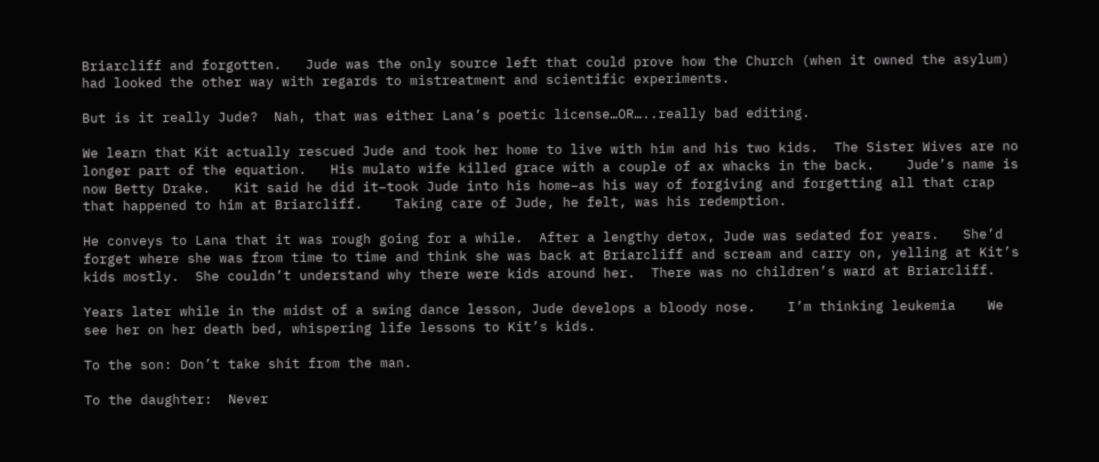Briarcliff and forgotten.   Jude was the only source left that could prove how the Church (when it owned the asylum)  had looked the other way with regards to mistreatment and scientific experiments.

But is it really Jude?  Nah, that was either Lana’s poetic license…OR…..really bad editing.

We learn that Kit actually rescued Jude and took her home to live with him and his two kids.  The Sister Wives are no longer part of the equation.   His mulato wife killed grace with a couple of ax whacks in the back.    Jude’s name is now Betty Drake.   Kit said he did it–took Jude into his home–as his way of forgiving and forgetting all that crap that happened to him at Briarcliff.    Taking care of Jude, he felt, was his redemption.

He conveys to Lana that it was rough going for a while.  After a lengthy detox, Jude was sedated for years.   She’d forget where she was from time to time and think she was back at Briarcliff and scream and carry on, yelling at Kit’s kids mostly.  She couldn’t understand why there were kids around her.  There was no children’s ward at Briarcliff.

Years later while in the midst of a swing dance lesson, Jude develops a bloody nose.    I’m thinking leukemia    We see her on her death bed, whispering life lessons to Kit’s kids.

To the son: Don’t take shit from the man.

To the daughter:  Never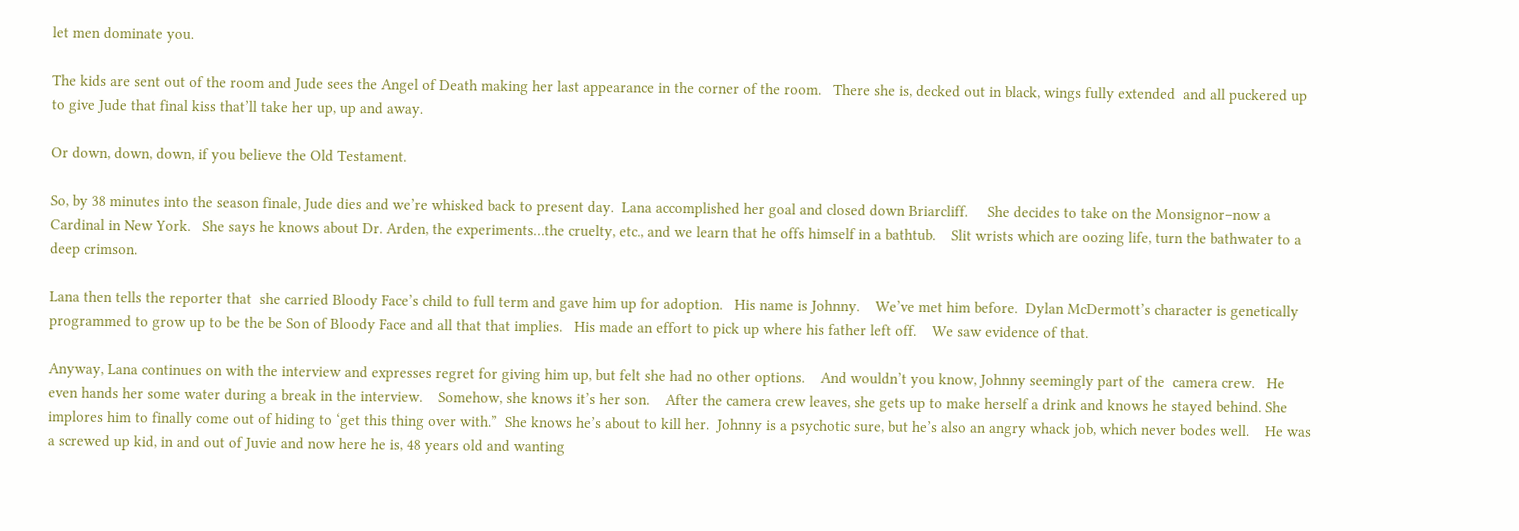let men dominate you.

The kids are sent out of the room and Jude sees the Angel of Death making her last appearance in the corner of the room.   There she is, decked out in black, wings fully extended  and all puckered up to give Jude that final kiss that’ll take her up, up and away.

Or down, down, down, if you believe the Old Testament.

So, by 38 minutes into the season finale, Jude dies and we’re whisked back to present day.  Lana accomplished her goal and closed down Briarcliff.     She decides to take on the Monsignor–now a Cardinal in New York.   She says he knows about Dr. Arden, the experiments…the cruelty, etc., and we learn that he offs himself in a bathtub.    Slit wrists which are oozing life, turn the bathwater to a deep crimson.

Lana then tells the reporter that  she carried Bloody Face’s child to full term and gave him up for adoption.   His name is Johnny.    We’ve met him before.  Dylan McDermott’s character is genetically programmed to grow up to be the be Son of Bloody Face and all that that implies.   His made an effort to pick up where his father left off.    We saw evidence of that.

Anyway, Lana continues on with the interview and expresses regret for giving him up, but felt she had no other options.    And wouldn’t you know, Johnny seemingly part of the  camera crew.   He even hands her some water during a break in the interview.    Somehow, she knows it’s her son.    After the camera crew leaves, she gets up to make herself a drink and knows he stayed behind. She  implores him to finally come out of hiding to ‘get this thing over with.”  She knows he’s about to kill her.  Johnny is a psychotic sure, but he’s also an angry whack job, which never bodes well.    He was a screwed up kid, in and out of Juvie and now here he is, 48 years old and wanting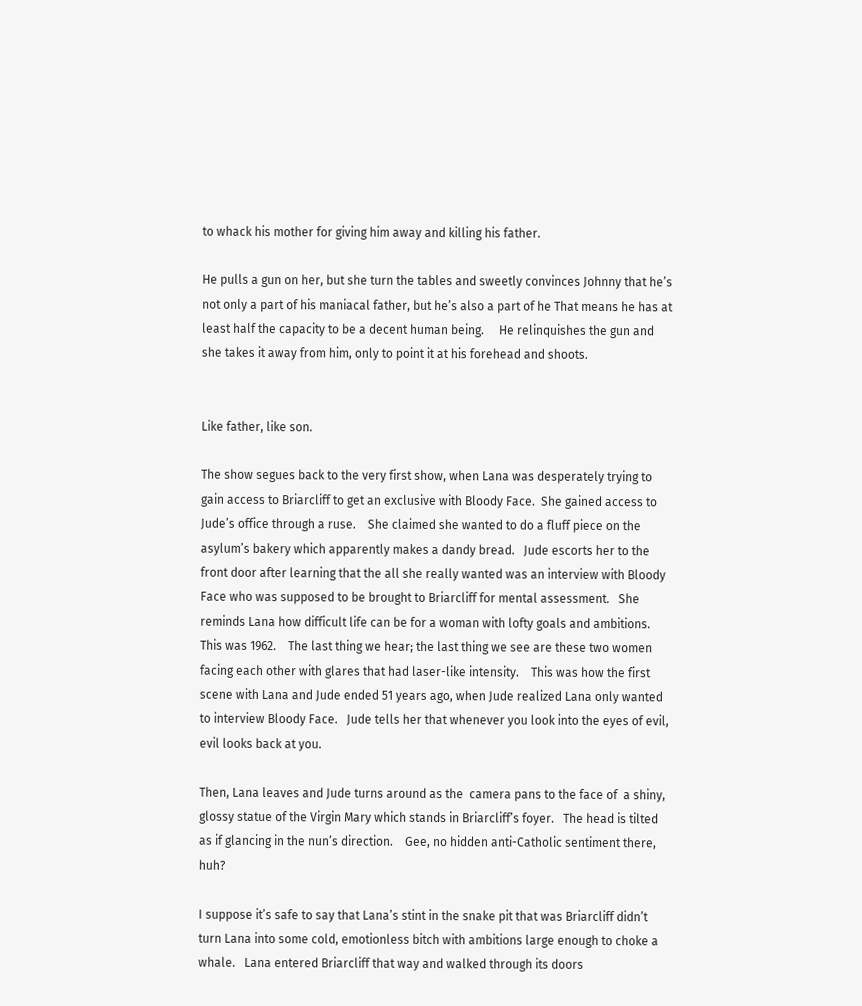to whack his mother for giving him away and killing his father.

He pulls a gun on her, but she turn the tables and sweetly convinces Johnny that he’s not only a part of his maniacal father, but he’s also a part of he That means he has at least half the capacity to be a decent human being.     He relinquishes the gun and she takes it away from him, only to point it at his forehead and shoots.


Like father, like son.

The show segues back to the very first show, when Lana was desperately trying to gain access to Briarcliff to get an exclusive with Bloody Face.  She gained access to Jude’s office through a ruse.    She claimed she wanted to do a fluff piece on the asylum’s bakery which apparently makes a dandy bread.   Jude escorts her to the front door after learning that the all she really wanted was an interview with Bloody Face who was supposed to be brought to Briarcliff for mental assessment.   She reminds Lana how difficult life can be for a woman with lofty goals and ambitions.  This was 1962.    The last thing we hear; the last thing we see are these two women facing each other with glares that had laser-like intensity.    This was how the first scene with Lana and Jude ended 51 years ago, when Jude realized Lana only wanted to interview Bloody Face.   Jude tells her that whenever you look into the eyes of evil, evil looks back at you.

Then, Lana leaves and Jude turns around as the  camera pans to the face of  a shiny, glossy statue of the Virgin Mary which stands in Briarcliff’s foyer.   The head is tilted as if glancing in the nun’s direction.    Gee, no hidden anti-Catholic sentiment there, huh?

I suppose it’s safe to say that Lana’s stint in the snake pit that was Briarcliff didn’t turn Lana into some cold, emotionless bitch with ambitions large enough to choke a whale.   Lana entered Briarcliff that way and walked through its doors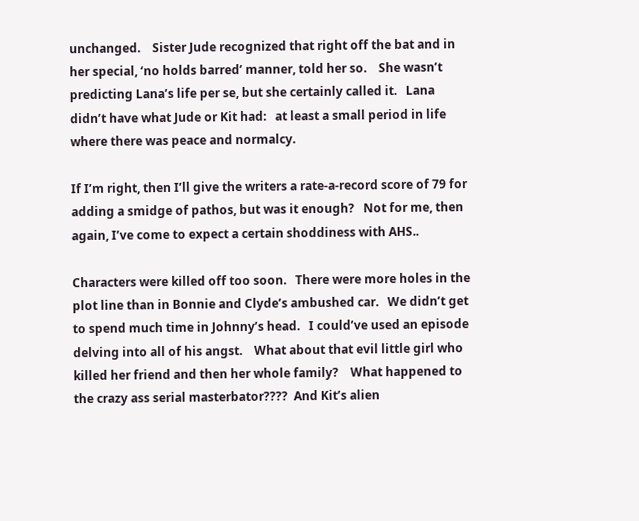unchanged.    Sister Jude recognized that right off the bat and in her special, ‘no holds barred’ manner, told her so.    She wasn’t predicting Lana’s life per se, but she certainly called it.   Lana didn’t have what Jude or Kit had:   at least a small period in life where there was peace and normalcy.

If I’m right, then I’ll give the writers a rate-a-record score of 79 for adding a smidge of pathos, but was it enough?   Not for me, then again, I’ve come to expect a certain shoddiness with AHS..

Characters were killed off too soon.   There were more holes in the plot line than in Bonnie and Clyde’s ambushed car.   We didn’t get to spend much time in Johnny’s head.   I could’ve used an episode delving into all of his angst.    What about that evil little girl who killed her friend and then her whole family?    What happened to the crazy ass serial masterbator????  And Kit’s alien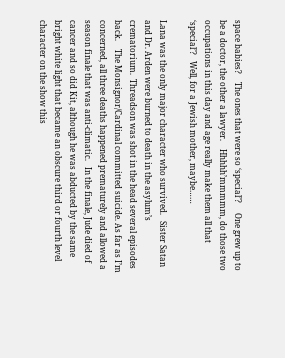space babies?    The ones that were so ‘special’?     One grew up to be a doctor, the other a lawyer.    Hhhhh’mmmmm, do those two occupations in this day and age really make them all that ‘special’?   Well, for a Jewish mother, maybe……

Lana was the only major character who survived.   Sister Satan and Dr. Arden were burned to death in the asylum’s crematorium.  Threadson was shot in the head several episodes back.    The Monsignor/Cardinal committed suicide. As far as I’m concerned, all three deaths happened prematurely and allowed a season finale that was anti-climatic.   In the finale, Jude died of cancer and so did Kit, although he was abducted by the same bright white light that became an obscure third or fourth level character on the show this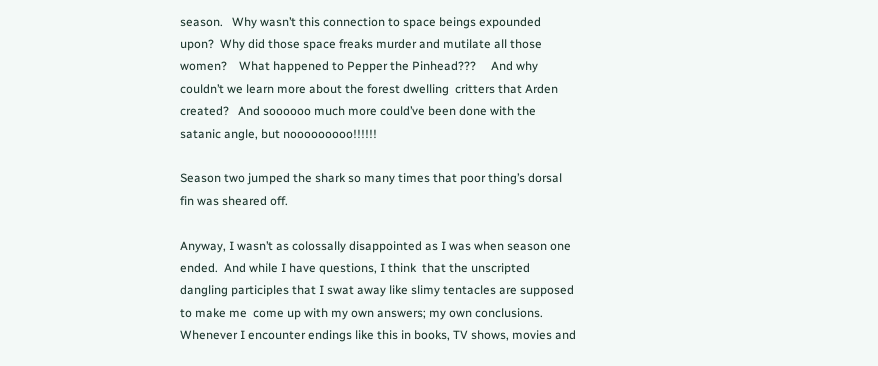season.   Why wasn’t this connection to space beings expounded  upon?  Why did those space freaks murder and mutilate all those women?    What happened to Pepper the Pinhead???     And why couldn’t we learn more about the forest dwelling  critters that Arden created?   And soooooo much more could’ve been done with the satanic angle, but nooooooooo!!!!!!

Season two jumped the shark so many times that poor thing’s dorsal fin was sheared off.

Anyway, I wasn’t as colossally disappointed as I was when season one ended.  And while I have questions, I think  that the unscripted dangling participles that I swat away like slimy tentacles are supposed to make me  come up with my own answers; my own conclusions.   Whenever I encounter endings like this in books, TV shows, movies and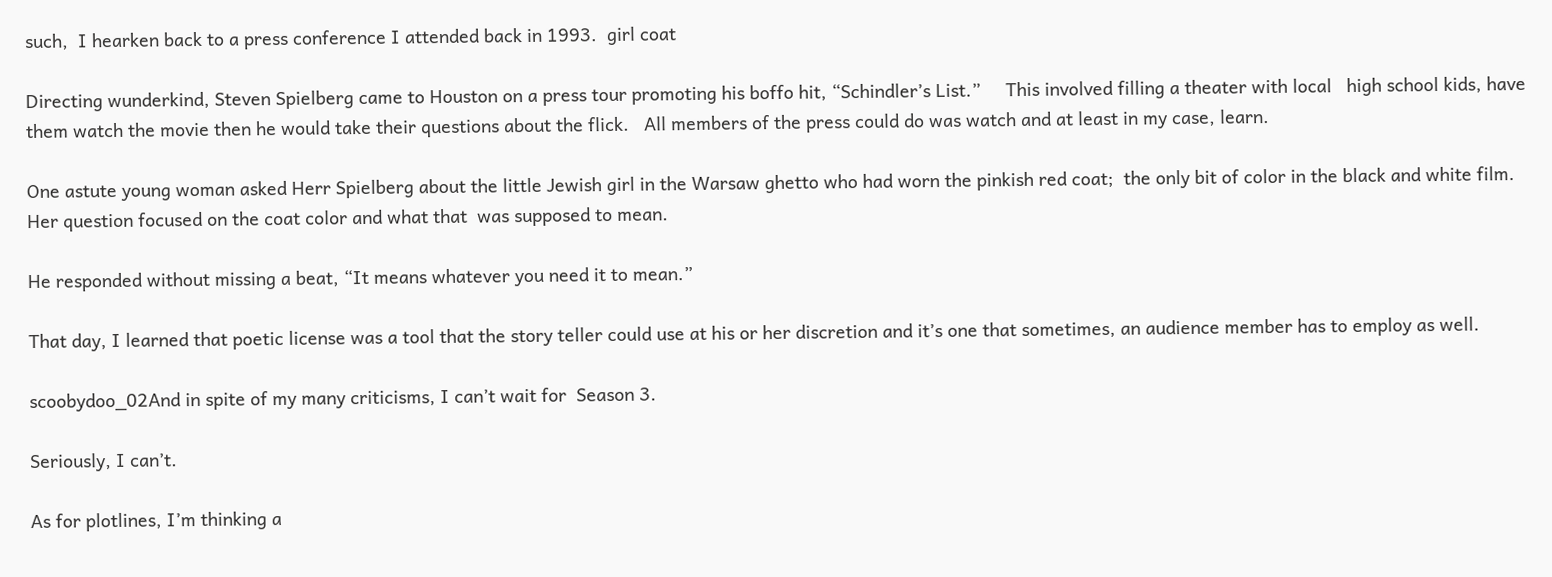such,  I hearken back to a press conference I attended back in 1993.  girl coat

Directing wunderkind, Steven Spielberg came to Houston on a press tour promoting his boffo hit, “Schindler’s List.”     This involved filling a theater with local   high school kids, have them watch the movie then he would take their questions about the flick.   All members of the press could do was watch and at least in my case, learn.

One astute young woman asked Herr Spielberg about the little Jewish girl in the Warsaw ghetto who had worn the pinkish red coat;  the only bit of color in the black and white film.   Her question focused on the coat color and what that  was supposed to mean.

He responded without missing a beat, “It means whatever you need it to mean.”

That day, I learned that poetic license was a tool that the story teller could use at his or her discretion and it’s one that sometimes, an audience member has to employ as well.

scoobydoo_02And in spite of my many criticisms, I can’t wait for  Season 3.

Seriously, I can’t.

As for plotlines, I’m thinking a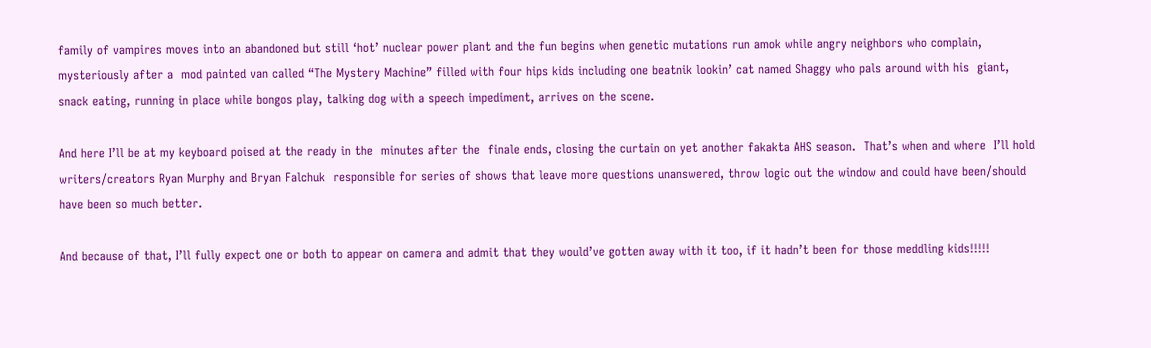family of vampires moves into an abandoned but still ‘hot’ nuclear power plant and the fun begins when genetic mutations run amok while angry neighbors who complain, mysteriously after a  mod painted van called “The Mystery Machine” filled with four hips kids including one beatnik lookin’ cat named Shaggy who pals around with his  giant, snack eating, running in place while bongos play, talking dog with a speech impediment, arrives on the scene.

And here I’ll be at my keyboard poised at the ready in the  minutes after the  finale ends, closing the curtain on yet another fakakta AHS season.  That’s when and where  I’ll hold writers/creators Ryan Murphy and Bryan Falchuk  responsible for series of shows that leave more questions unanswered, throw logic out the window and could have been/should have been so much better.

And because of that, I’ll fully expect one or both to appear on camera and admit that they would’ve gotten away with it too, if it hadn’t been for those meddling kids!!!!!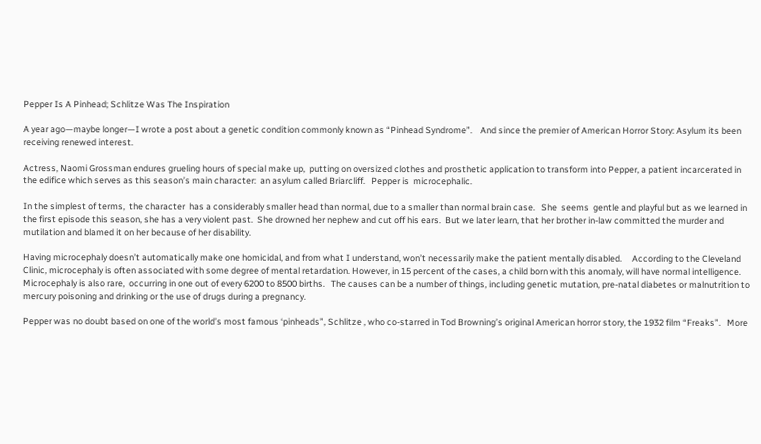Pepper Is A Pinhead; Schlitze Was The Inspiration

A year ago—maybe longer—I wrote a post about a genetic condition commonly known as “Pinhead Syndrome”.    And since the premier of American Horror Story: Asylum its been receiving renewed interest.

Actress, Naomi Grossman endures grueling hours of special make up,  putting on oversized clothes and prosthetic application to transform into Pepper, a patient incarcerated in the edifice which serves as this season’s main character:  an asylum called Briarcliff.   Pepper is  microcephalic.

In the simplest of terms,  the character  has a considerably smaller head than normal, due to a smaller than normal brain case.   She  seems  gentle and playful but as we learned in the first episode this season, she has a very violent past.  She drowned her nephew and cut off his ears.  But we later learn, that her brother in-law committed the murder and mutilation and blamed it on her because of her disability.

Having microcephaly doesn’t automatically make one homicidal, and from what I understand, won’t necessarily make the patient mentally disabled.     According to the Cleveland Clinic, microcephaly is often associated with some degree of mental retardation. However, in 15 percent of the cases, a child born with this anomaly, will have normal intelligence.   Microcephaly is also rare,  occurring in one out of every 6200 to 8500 births.   The causes can be a number of things, including genetic mutation, pre-natal diabetes or malnutrition to mercury poisoning and drinking or the use of drugs during a pregnancy.

Pepper was no doubt based on one of the world’s most famous ‘pinheads”, Schlitze , who co-starred in Tod Browning’s original American horror story, the 1932 film “Freaks”.   More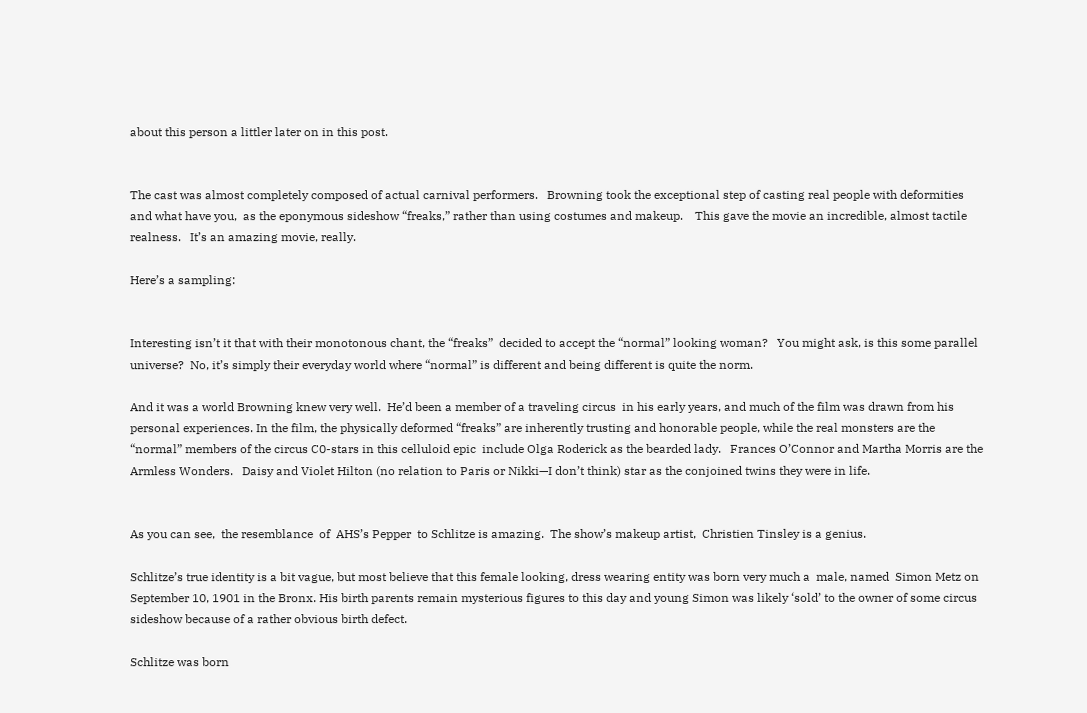about this person a littler later on in this post.


The cast was almost completely composed of actual carnival performers.   Browning took the exceptional step of casting real people with deformities and what have you,  as the eponymous sideshow “freaks,” rather than using costumes and makeup.    This gave the movie an incredible, almost tactile realness.   It’s an amazing movie, really.

Here’s a sampling:


Interesting isn’t it that with their monotonous chant, the “freaks”  decided to accept the “normal” looking woman?   You might ask, is this some parallel universe?  No, it’s simply their everyday world where “normal” is different and being different is quite the norm.

And it was a world Browning knew very well.  He’d been a member of a traveling circus  in his early years, and much of the film was drawn from his personal experiences. In the film, the physically deformed “freaks” are inherently trusting and honorable people, while the real monsters are the “normal” members of the circus C0-stars in this celluloid epic  include Olga Roderick as the bearded lady.   Frances O’Connor and Martha Morris are the Armless Wonders.   Daisy and Violet Hilton (no relation to Paris or Nikki—I don’t think) star as the conjoined twins they were in life.


As you can see,  the resemblance  of  AHS’s Pepper  to Schlitze is amazing.  The show’s makeup artist,  Christien Tinsley is a genius.

Schlitze’s true identity is a bit vague, but most believe that this female looking, dress wearing entity was born very much a  male, named  Simon Metz on September 10, 1901 in the Bronx. His birth parents remain mysterious figures to this day and young Simon was likely ‘sold’ to the owner of some circus sideshow because of a rather obvious birth defect.

Schlitze was born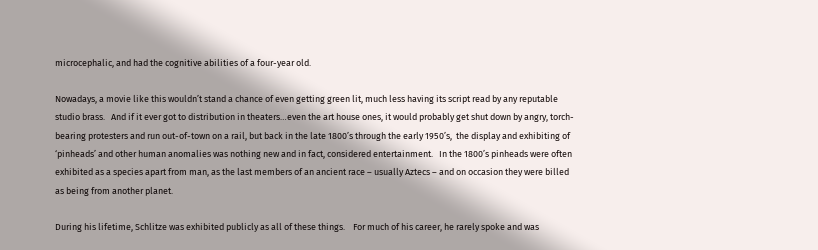microcephalic, and had the cognitive abilities of a four-year old.

Nowadays, a movie like this wouldn’t stand a chance of even getting green lit, much less having its script read by any reputable studio brass.   And if it ever got to distribution in theaters…even the art house ones, it would probably get shut down by angry, torch-bearing protesters and run out-of-town on a rail, but back in the late 1800’s through the early 1950’s,  the display and exhibiting of ‘pinheads’ and other human anomalies was nothing new and in fact, considered entertainment.   In the 1800’s pinheads were often exhibited as a species apart from man, as the last members of an ancient race – usually Aztecs – and on occasion they were billed as being from another planet.

During his lifetime, Schlitze was exhibited publicly as all of these things.    For much of his career, he rarely spoke and was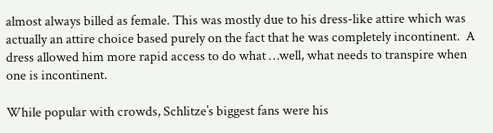almost always billed as female. This was mostly due to his dress-like attire which was actually an attire choice based purely on the fact that he was completely incontinent.  A dress allowed him more rapid access to do what …well, what needs to transpire when one is incontinent.

While popular with crowds, Schlitze’s biggest fans were his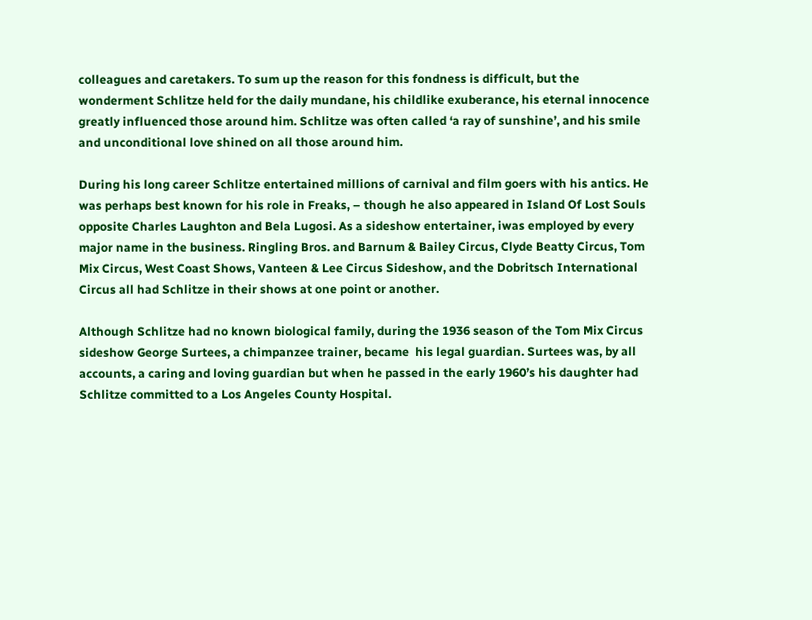colleagues and caretakers. To sum up the reason for this fondness is difficult, but the wonderment Schlitze held for the daily mundane, his childlike exuberance, his eternal innocence greatly influenced those around him. Schlitze was often called ‘a ray of sunshine’, and his smile and unconditional love shined on all those around him.

During his long career Schlitze entertained millions of carnival and film goers with his antics. He was perhaps best known for his role in Freaks, – though he also appeared in Island Of Lost Souls opposite Charles Laughton and Bela Lugosi. As a sideshow entertainer, iwas employed by every major name in the business. Ringling Bros. and Barnum & Bailey Circus, Clyde Beatty Circus, Tom Mix Circus, West Coast Shows, Vanteen & Lee Circus Sideshow, and the Dobritsch International Circus all had Schlitze in their shows at one point or another.

Although Schlitze had no known biological family, during the 1936 season of the Tom Mix Circus sideshow George Surtees, a chimpanzee trainer, became  his legal guardian. Surtees was, by all accounts, a caring and loving guardian but when he passed in the early 1960’s his daughter had Schlitze committed to a Los Angeles County Hospital.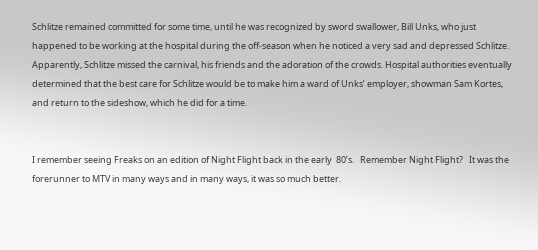Schlitze remained committed for some time, until he was recognized by sword swallower, Bill Unks, who just happened to be working at the hospital during the off-season when he noticed a very sad and depressed Schlitze.  Apparently, Schlitze missed the carnival, his friends and the adoration of the crowds. Hospital authorities eventually determined that the best care for Schlitze would be to make him a ward of Unks’ employer, showman Sam Kortes, and return to the sideshow, which he did for a time.


I remember seeing Freaks on an edition of Night Flight back in the early  80’s.   Remember Night Flight?   It was the forerunner to MTV in many ways and in many ways, it was so much better.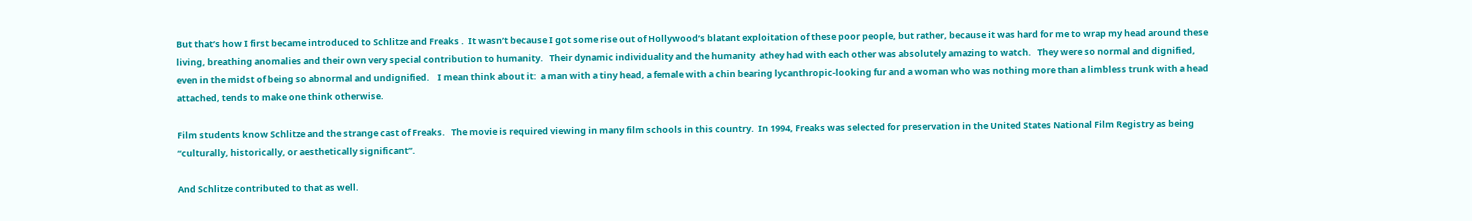But that’s how I first became introduced to Schlitze and Freaks .  It wasn’t because I got some rise out of Hollywood’s blatant exploitation of these poor people, but rather, because it was hard for me to wrap my head around these living, breathing anomalies and their own very special contribution to humanity.   Their dynamic individuality and the humanity  athey had with each other was absolutely amazing to watch.   They were so normal and dignified, even in the midst of being so abnormal and undignified.    I mean think about it:  a man with a tiny head, a female with a chin bearing lycanthropic-looking fur and a woman who was nothing more than a limbless trunk with a head attached, tends to make one think otherwise.

Film students know Schlitze and the strange cast of Freaks.   The movie is required viewing in many film schools in this country.  In 1994, Freaks was selected for preservation in the United States National Film Registry as being  “culturally, historically, or aesthetically significant”.

And Schlitze contributed to that as well.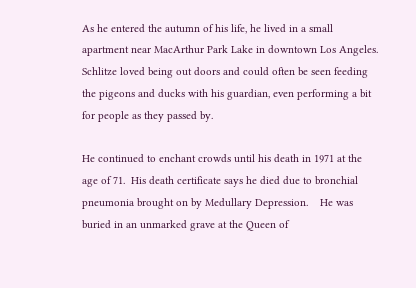As he entered the autumn of his life, he lived in a small apartment near MacArthur Park Lake in downtown Los Angeles.    Schlitze loved being out doors and could often be seen feeding the pigeons and ducks with his guardian, even performing a bit  for people as they passed by.

He continued to enchant crowds until his death in 1971 at the age of 71.  His death certificate says he died due to bronchial pneumonia brought on by Medullary Depression.    He was buried in an unmarked grave at the Queen of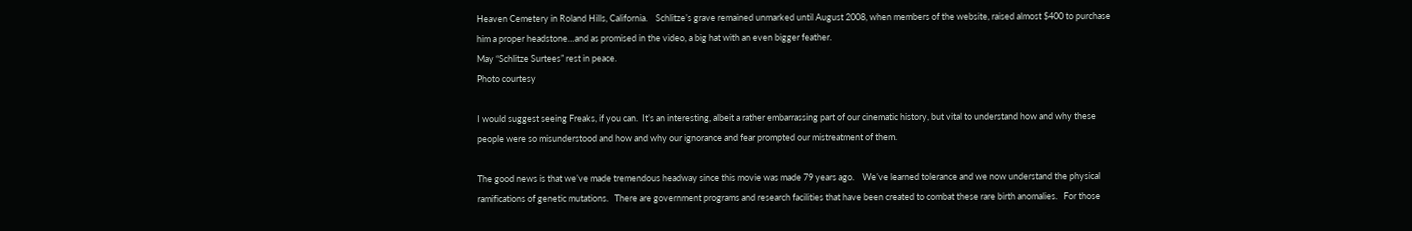Heaven Cemetery in Roland Hills, California.    Schlitze’s grave remained unmarked until August 2008, when members of the website, raised almost $400 to purchase him a proper headstone…and as promised in the video, a big hat with an even bigger feather.
May “Schlitze Surtees” rest in peace.
Photo courtesy

I would suggest seeing Freaks, if you can.  It’s an interesting, albeit a rather embarrassing part of our cinematic history, but vital to understand how and why these people were so misunderstood and how and why our ignorance and fear prompted our mistreatment of them.

The good news is that we’ve made tremendous headway since this movie was made 79 years ago.    We’ve learned tolerance and we now understand the physical ramifications of genetic mutations.   There are government programs and research facilities that have been created to combat these rare birth anomalies.   For those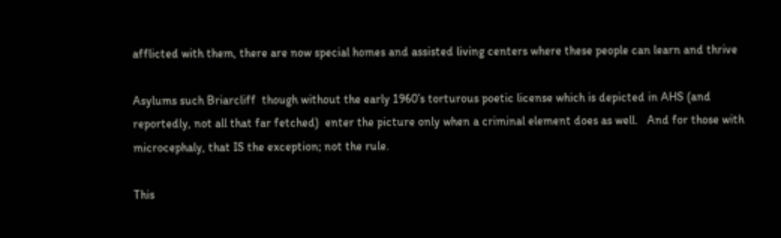afflicted with them, there are now special homes and assisted living centers where these people can learn and thrive

Asylums such Briarcliff  though without the early 1960’s torturous poetic license which is depicted in AHS (and reportedly, not all that far fetched)  enter the picture only when a criminal element does as well.   And for those with microcephaly, that IS the exception; not the rule.

This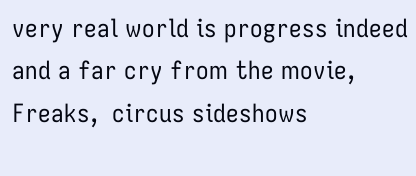very real world is progress indeed and a far cry from the movie, Freaks,  circus sideshows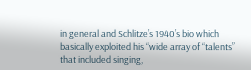in general and Schlitze’s 1940’s bio which basically exploited his “wide array of “talents” that included singing,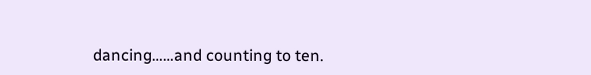dancing……and counting to ten.